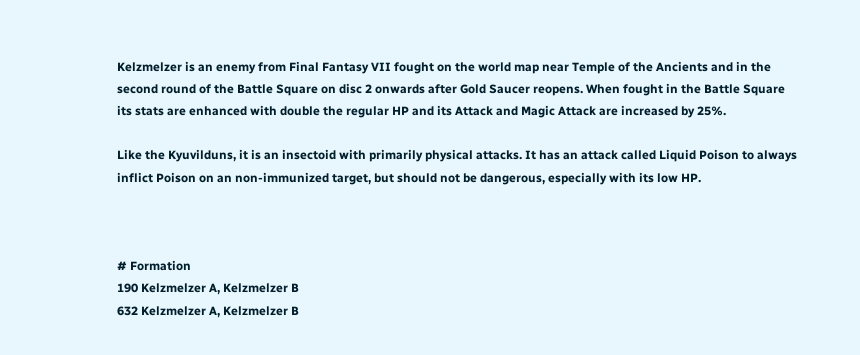Kelzmelzer is an enemy from Final Fantasy VII fought on the world map near Temple of the Ancients and in the second round of the Battle Square on disc 2 onwards after Gold Saucer reopens. When fought in the Battle Square its stats are enhanced with double the regular HP and its Attack and Magic Attack are increased by 25%.

Like the Kyuvilduns, it is an insectoid with primarily physical attacks. It has an attack called Liquid Poison to always inflict Poison on an non-immunized target, but should not be dangerous, especially with its low HP.



# Formation
190 Kelzmelzer A, Kelzmelzer B
632 Kelzmelzer A, Kelzmelzer B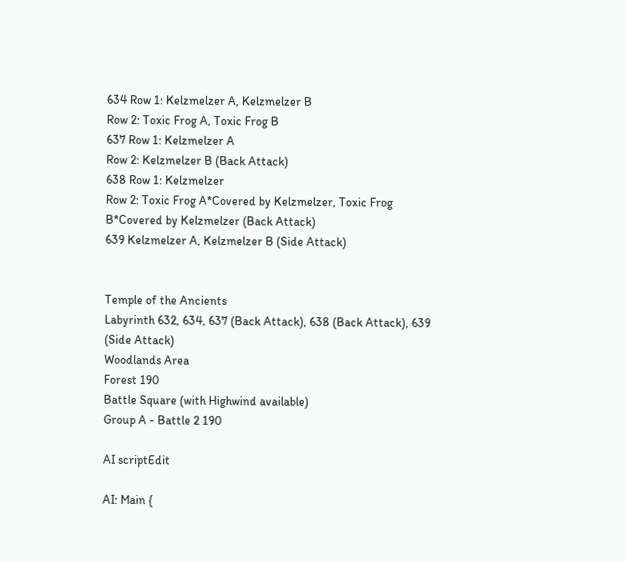634 Row 1: Kelzmelzer A, Kelzmelzer B
Row 2: Toxic Frog A, Toxic Frog B
637 Row 1: Kelzmelzer A
Row 2: Kelzmelzer B (Back Attack)
638 Row 1: Kelzmelzer
Row 2: Toxic Frog A*Covered by Kelzmelzer, Toxic Frog B*Covered by Kelzmelzer (Back Attack)
639 Kelzmelzer A, Kelzmelzer B (Side Attack)


Temple of the Ancients
Labyrinth 632, 634, 637 (Back Attack), 638 (Back Attack), 639 (Side Attack)
Woodlands Area
Forest 190
Battle Square (with Highwind available)
Group A - Battle 2 190

AI scriptEdit

AI: Main {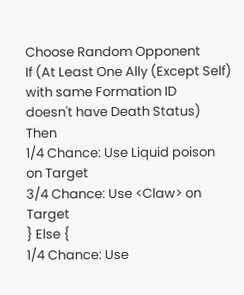Choose Random Opponent
If (At Least One Ally (Except Self) with same Formation ID
doesn't have Death Status) Then
1/4 Chance: Use Liquid poison on Target
3/4 Chance: Use <Claw> on Target
} Else {
1/4 Chance: Use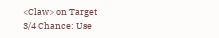<Claw> on Target
3/4 Chance: Use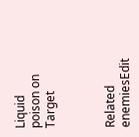Liquid poison on Target



Related enemiesEdit